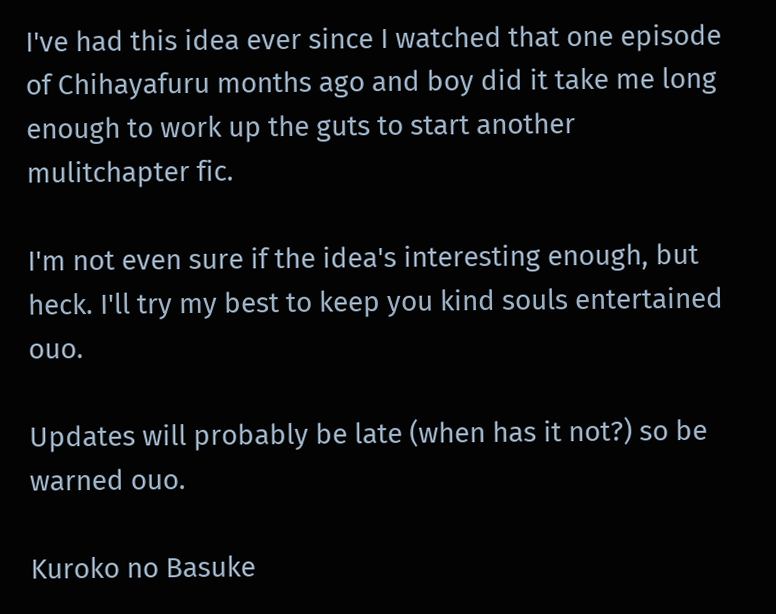I've had this idea ever since I watched that one episode of Chihayafuru months ago and boy did it take me long enough to work up the guts to start another mulitchapter fic.

I'm not even sure if the idea's interesting enough, but heck. I'll try my best to keep you kind souls entertained ouo.

Updates will probably be late (when has it not?) so be warned ouo.

Kuroko no Basuke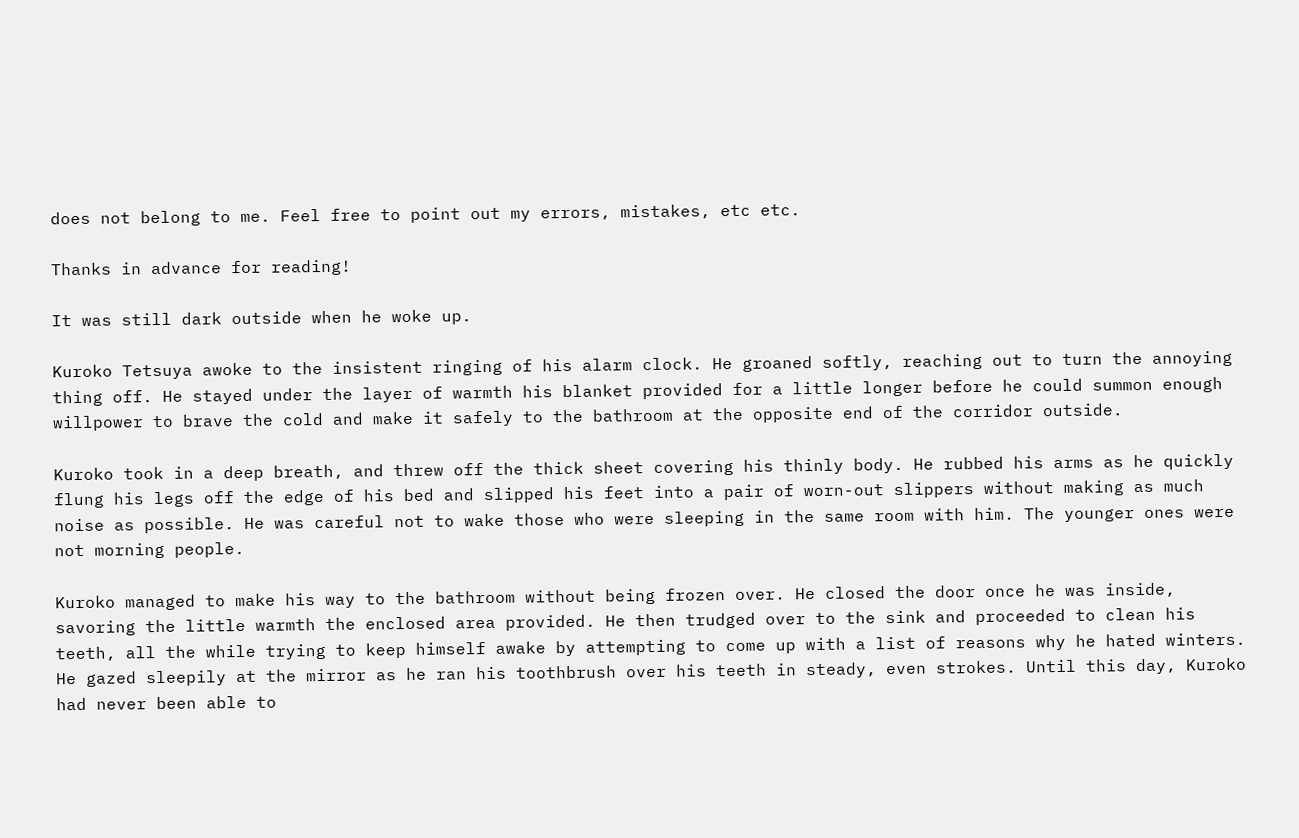does not belong to me. Feel free to point out my errors, mistakes, etc etc.

Thanks in advance for reading!

It was still dark outside when he woke up.

Kuroko Tetsuya awoke to the insistent ringing of his alarm clock. He groaned softly, reaching out to turn the annoying thing off. He stayed under the layer of warmth his blanket provided for a little longer before he could summon enough willpower to brave the cold and make it safely to the bathroom at the opposite end of the corridor outside.

Kuroko took in a deep breath, and threw off the thick sheet covering his thinly body. He rubbed his arms as he quickly flung his legs off the edge of his bed and slipped his feet into a pair of worn-out slippers without making as much noise as possible. He was careful not to wake those who were sleeping in the same room with him. The younger ones were not morning people.

Kuroko managed to make his way to the bathroom without being frozen over. He closed the door once he was inside, savoring the little warmth the enclosed area provided. He then trudged over to the sink and proceeded to clean his teeth, all the while trying to keep himself awake by attempting to come up with a list of reasons why he hated winters. He gazed sleepily at the mirror as he ran his toothbrush over his teeth in steady, even strokes. Until this day, Kuroko had never been able to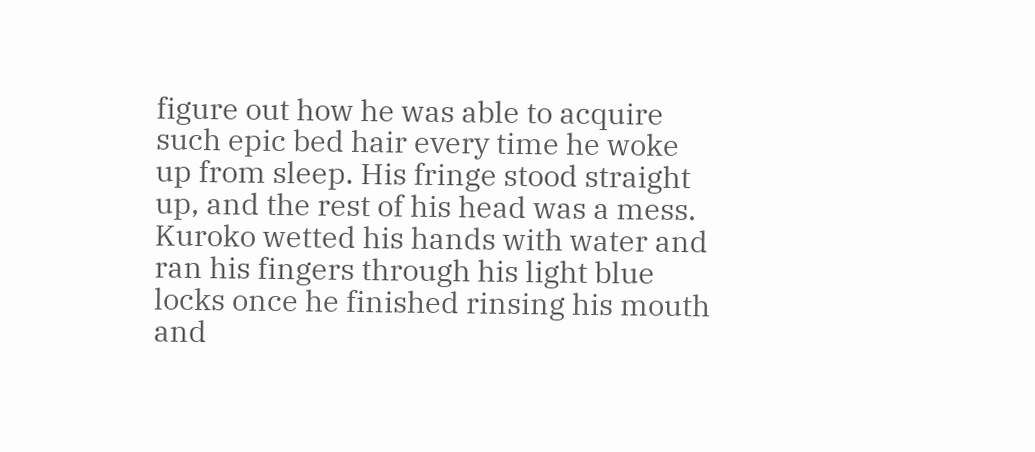figure out how he was able to acquire such epic bed hair every time he woke up from sleep. His fringe stood straight up, and the rest of his head was a mess. Kuroko wetted his hands with water and ran his fingers through his light blue locks once he finished rinsing his mouth and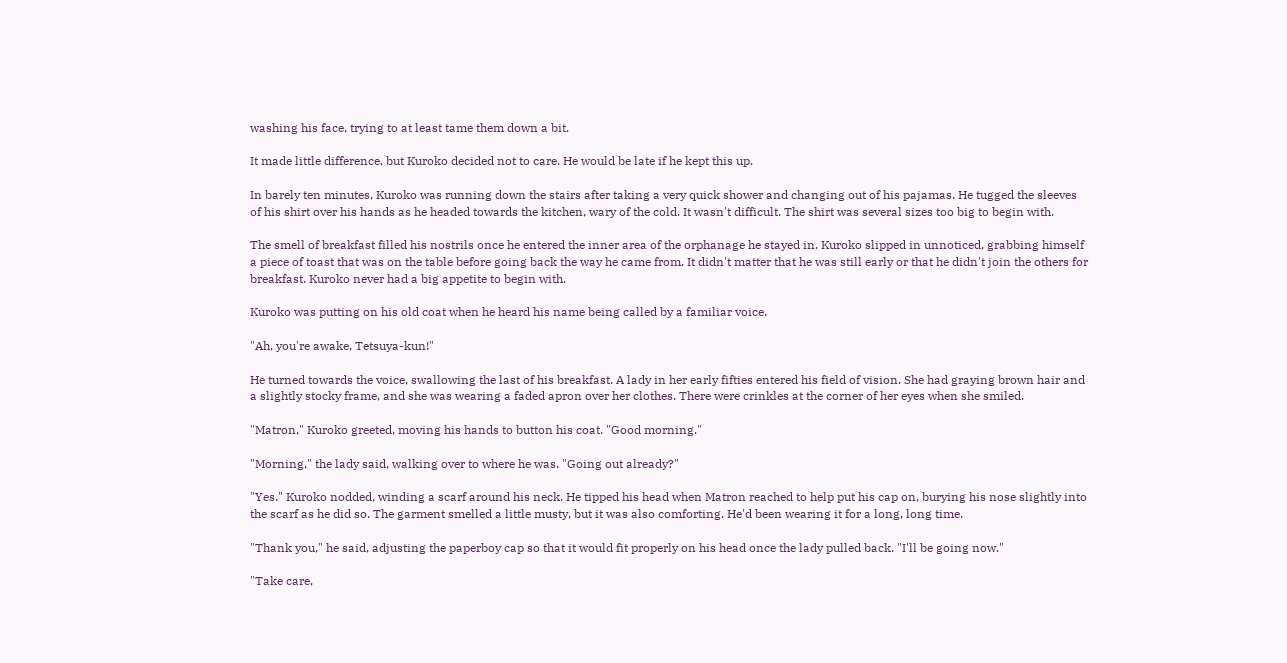washing his face, trying to at least tame them down a bit.

It made little difference, but Kuroko decided not to care. He would be late if he kept this up.

In barely ten minutes, Kuroko was running down the stairs after taking a very quick shower and changing out of his pajamas. He tugged the sleeves of his shirt over his hands as he headed towards the kitchen, wary of the cold. It wasn't difficult. The shirt was several sizes too big to begin with.

The smell of breakfast filled his nostrils once he entered the inner area of the orphanage he stayed in. Kuroko slipped in unnoticed, grabbing himself a piece of toast that was on the table before going back the way he came from. It didn't matter that he was still early or that he didn't join the others for breakfast. Kuroko never had a big appetite to begin with.

Kuroko was putting on his old coat when he heard his name being called by a familiar voice.

"Ah, you're awake, Tetsuya-kun!"

He turned towards the voice, swallowing the last of his breakfast. A lady in her early fifties entered his field of vision. She had graying brown hair and a slightly stocky frame, and she was wearing a faded apron over her clothes. There were crinkles at the corner of her eyes when she smiled.

"Matron," Kuroko greeted, moving his hands to button his coat. "Good morning."

"Morning," the lady said, walking over to where he was. "Going out already?"

"Yes." Kuroko nodded, winding a scarf around his neck. He tipped his head when Matron reached to help put his cap on, burying his nose slightly into the scarf as he did so. The garment smelled a little musty, but it was also comforting. He'd been wearing it for a long, long time.

"Thank you," he said, adjusting the paperboy cap so that it would fit properly on his head once the lady pulled back. "I'll be going now."

"Take care,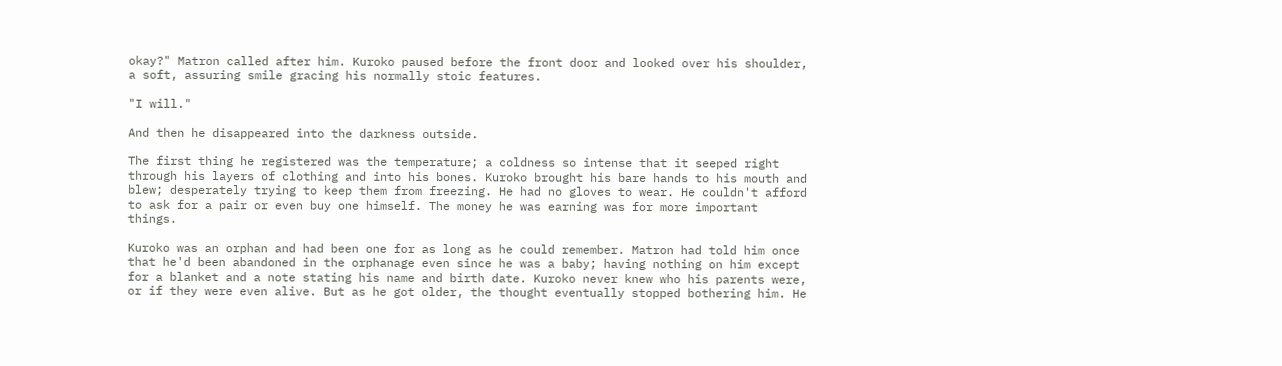okay?" Matron called after him. Kuroko paused before the front door and looked over his shoulder, a soft, assuring smile gracing his normally stoic features.

"I will."

And then he disappeared into the darkness outside.

The first thing he registered was the temperature; a coldness so intense that it seeped right through his layers of clothing and into his bones. Kuroko brought his bare hands to his mouth and blew; desperately trying to keep them from freezing. He had no gloves to wear. He couldn't afford to ask for a pair or even buy one himself. The money he was earning was for more important things.

Kuroko was an orphan and had been one for as long as he could remember. Matron had told him once that he'd been abandoned in the orphanage even since he was a baby; having nothing on him except for a blanket and a note stating his name and birth date. Kuroko never knew who his parents were, or if they were even alive. But as he got older, the thought eventually stopped bothering him. He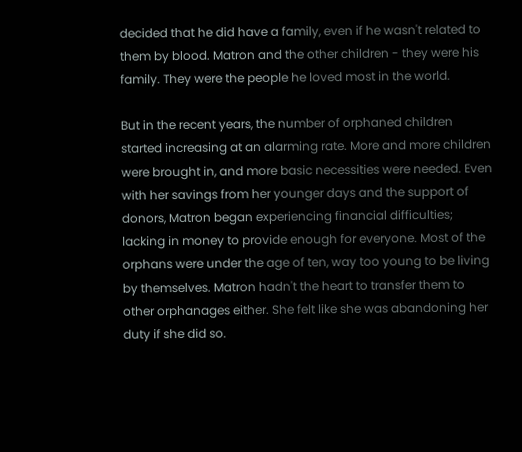decided that he did have a family, even if he wasn't related to them by blood. Matron and the other children - they were his family. They were the people he loved most in the world.

But in the recent years, the number of orphaned children started increasing at an alarming rate. More and more children were brought in, and more basic necessities were needed. Even with her savings from her younger days and the support of donors, Matron began experiencing financial difficulties; lacking in money to provide enough for everyone. Most of the orphans were under the age of ten, way too young to be living by themselves. Matron hadn't the heart to transfer them to other orphanages either. She felt like she was abandoning her duty if she did so.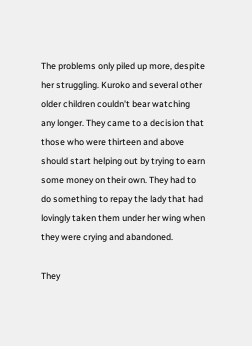The problems only piled up more, despite her struggling. Kuroko and several other older children couldn't bear watching any longer. They came to a decision that those who were thirteen and above should start helping out by trying to earn some money on their own. They had to do something to repay the lady that had lovingly taken them under her wing when they were crying and abandoned.

They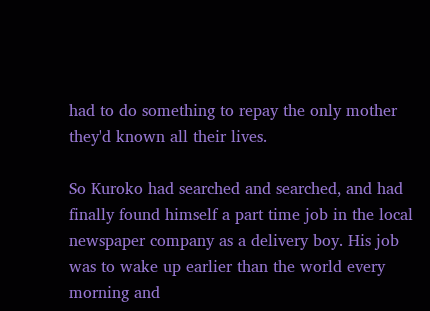had to do something to repay the only mother they'd known all their lives.

So Kuroko had searched and searched, and had finally found himself a part time job in the local newspaper company as a delivery boy. His job was to wake up earlier than the world every morning and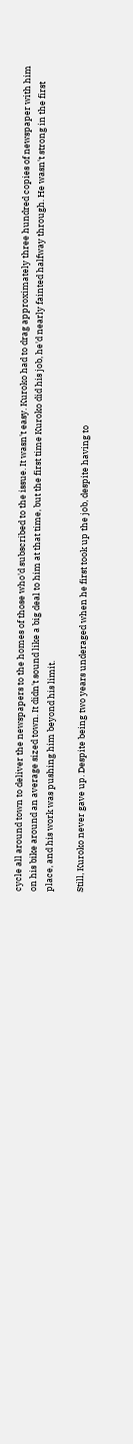cycle all around town to deliver the newspapers to the homes of those who'd subscribed to the issue. It wasn't easy. Kuroko had to drag approximately three hundred copies of newspaper with him on his bike around an average sized town. It didn't sound like a big deal to him at that time, but the first time Kuroko did his job, he'd nearly fainted halfway through. He wasn't strong in the first place, and his work was pushing him beyond his limit.

Still, Kuroko never gave up. Despite being two years underaged when he first took up the job, despite having to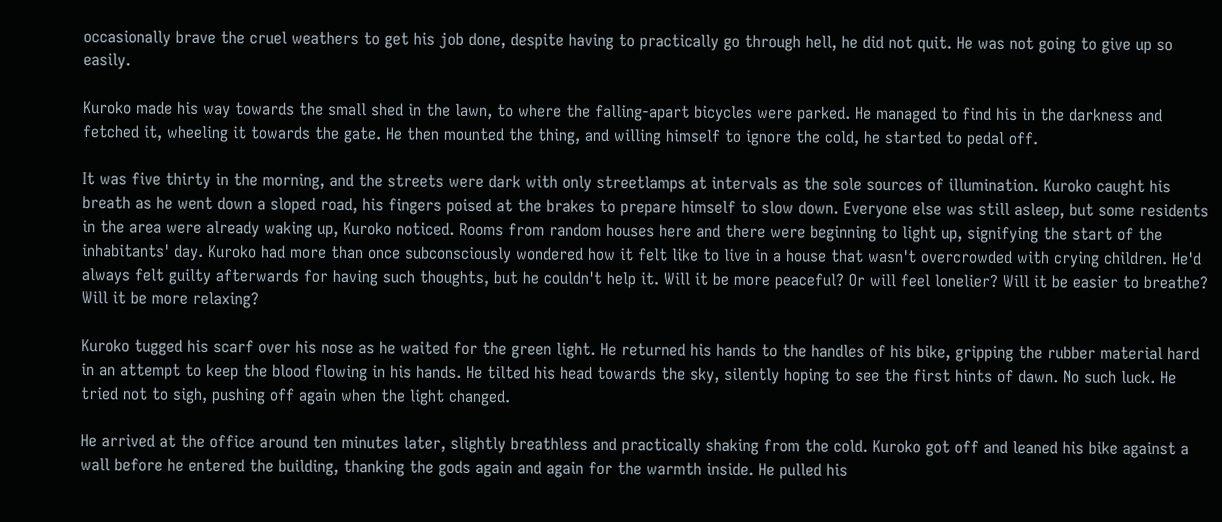occasionally brave the cruel weathers to get his job done, despite having to practically go through hell, he did not quit. He was not going to give up so easily.

Kuroko made his way towards the small shed in the lawn, to where the falling-apart bicycles were parked. He managed to find his in the darkness and fetched it, wheeling it towards the gate. He then mounted the thing, and willing himself to ignore the cold, he started to pedal off.

It was five thirty in the morning, and the streets were dark with only streetlamps at intervals as the sole sources of illumination. Kuroko caught his breath as he went down a sloped road, his fingers poised at the brakes to prepare himself to slow down. Everyone else was still asleep, but some residents in the area were already waking up, Kuroko noticed. Rooms from random houses here and there were beginning to light up, signifying the start of the inhabitants' day. Kuroko had more than once subconsciously wondered how it felt like to live in a house that wasn't overcrowded with crying children. He'd always felt guilty afterwards for having such thoughts, but he couldn't help it. Will it be more peaceful? Or will feel lonelier? Will it be easier to breathe? Will it be more relaxing?

Kuroko tugged his scarf over his nose as he waited for the green light. He returned his hands to the handles of his bike, gripping the rubber material hard in an attempt to keep the blood flowing in his hands. He tilted his head towards the sky, silently hoping to see the first hints of dawn. No such luck. He tried not to sigh, pushing off again when the light changed.

He arrived at the office around ten minutes later, slightly breathless and practically shaking from the cold. Kuroko got off and leaned his bike against a wall before he entered the building, thanking the gods again and again for the warmth inside. He pulled his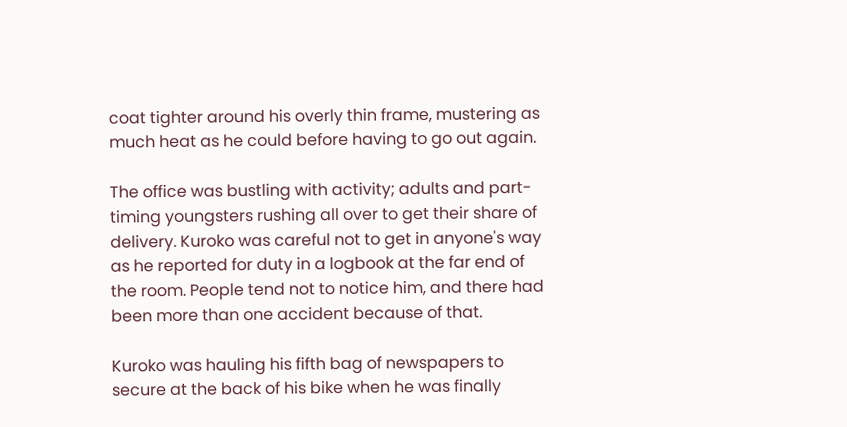coat tighter around his overly thin frame, mustering as much heat as he could before having to go out again.

The office was bustling with activity; adults and part-timing youngsters rushing all over to get their share of delivery. Kuroko was careful not to get in anyone's way as he reported for duty in a logbook at the far end of the room. People tend not to notice him, and there had been more than one accident because of that.

Kuroko was hauling his fifth bag of newspapers to secure at the back of his bike when he was finally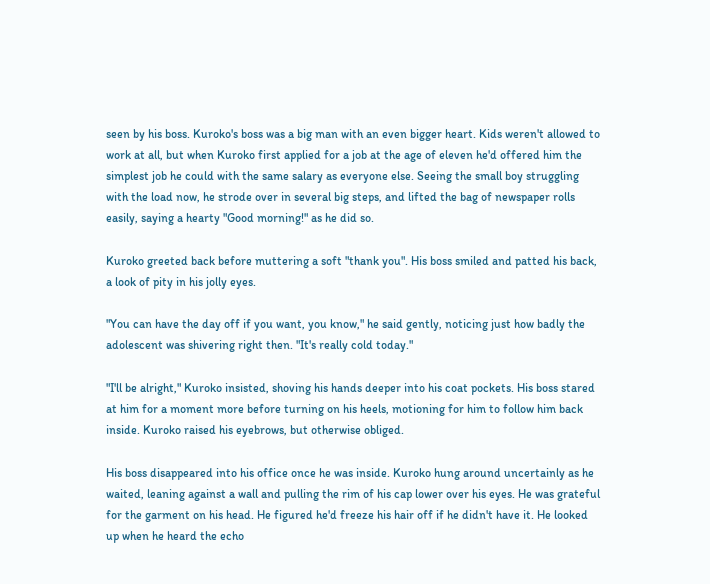seen by his boss. Kuroko's boss was a big man with an even bigger heart. Kids weren't allowed to work at all, but when Kuroko first applied for a job at the age of eleven he'd offered him the simplest job he could with the same salary as everyone else. Seeing the small boy struggling with the load now, he strode over in several big steps, and lifted the bag of newspaper rolls easily, saying a hearty "Good morning!" as he did so.

Kuroko greeted back before muttering a soft "thank you". His boss smiled and patted his back, a look of pity in his jolly eyes.

"You can have the day off if you want, you know," he said gently, noticing just how badly the adolescent was shivering right then. "It's really cold today."

"I'll be alright," Kuroko insisted, shoving his hands deeper into his coat pockets. His boss stared at him for a moment more before turning on his heels, motioning for him to follow him back inside. Kuroko raised his eyebrows, but otherwise obliged.

His boss disappeared into his office once he was inside. Kuroko hung around uncertainly as he waited, leaning against a wall and pulling the rim of his cap lower over his eyes. He was grateful for the garment on his head. He figured he'd freeze his hair off if he didn't have it. He looked up when he heard the echo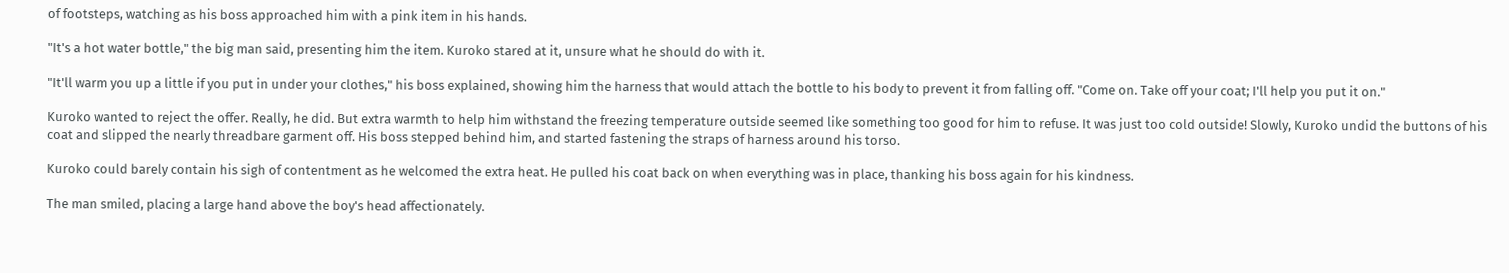of footsteps, watching as his boss approached him with a pink item in his hands.

"It's a hot water bottle," the big man said, presenting him the item. Kuroko stared at it, unsure what he should do with it.

"It'll warm you up a little if you put in under your clothes," his boss explained, showing him the harness that would attach the bottle to his body to prevent it from falling off. "Come on. Take off your coat; I'll help you put it on."

Kuroko wanted to reject the offer. Really, he did. But extra warmth to help him withstand the freezing temperature outside seemed like something too good for him to refuse. It was just too cold outside! Slowly, Kuroko undid the buttons of his coat and slipped the nearly threadbare garment off. His boss stepped behind him, and started fastening the straps of harness around his torso.

Kuroko could barely contain his sigh of contentment as he welcomed the extra heat. He pulled his coat back on when everything was in place, thanking his boss again for his kindness.

The man smiled, placing a large hand above the boy's head affectionately.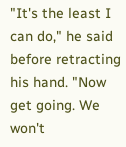"It's the least I can do," he said before retracting his hand. "Now get going. We won't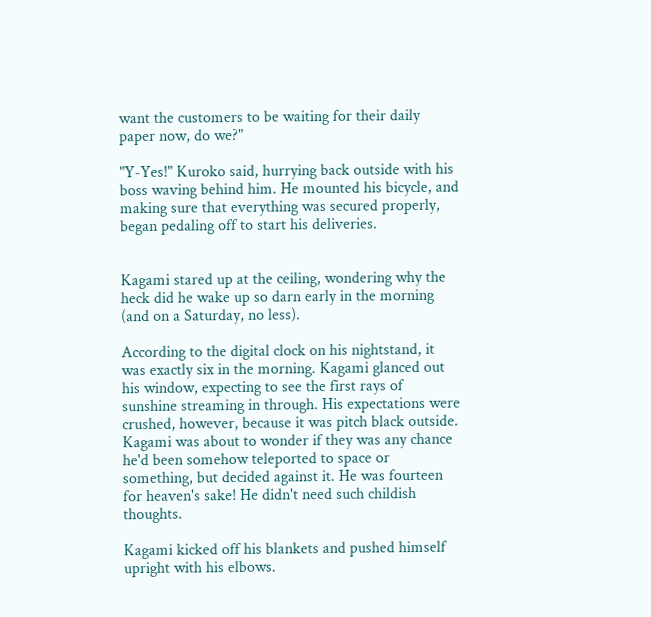want the customers to be waiting for their daily paper now, do we?"

"Y-Yes!" Kuroko said, hurrying back outside with his boss waving behind him. He mounted his bicycle, and making sure that everything was secured properly, began pedaling off to start his deliveries.


Kagami stared up at the ceiling, wondering why the heck did he wake up so darn early in the morning (and on a Saturday, no less).

According to the digital clock on his nightstand, it was exactly six in the morning. Kagami glanced out his window, expecting to see the first rays of sunshine streaming in through. His expectations were crushed, however, because it was pitch black outside. Kagami was about to wonder if they was any chance he'd been somehow teleported to space or something, but decided against it. He was fourteen for heaven's sake! He didn't need such childish thoughts.

Kagami kicked off his blankets and pushed himself upright with his elbows.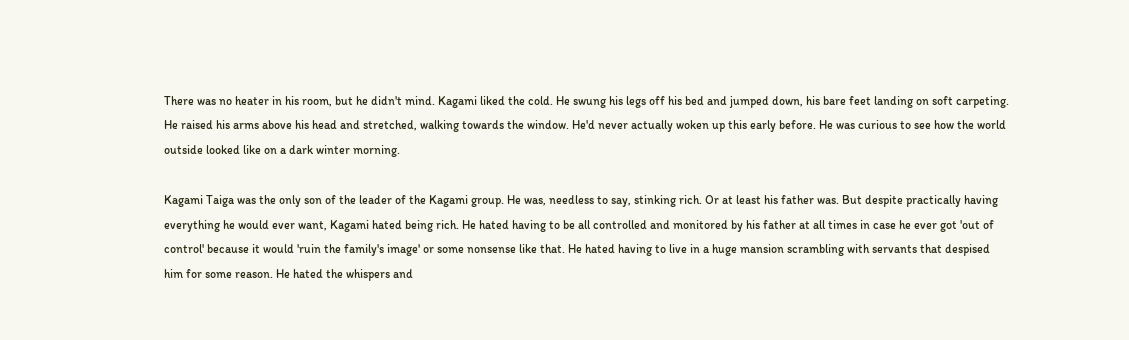There was no heater in his room, but he didn't mind. Kagami liked the cold. He swung his legs off his bed and jumped down, his bare feet landing on soft carpeting. He raised his arms above his head and stretched, walking towards the window. He'd never actually woken up this early before. He was curious to see how the world outside looked like on a dark winter morning.

Kagami Taiga was the only son of the leader of the Kagami group. He was, needless to say, stinking rich. Or at least his father was. But despite practically having everything he would ever want, Kagami hated being rich. He hated having to be all controlled and monitored by his father at all times in case he ever got 'out of control' because it would 'ruin the family's image' or some nonsense like that. He hated having to live in a huge mansion scrambling with servants that despised him for some reason. He hated the whispers and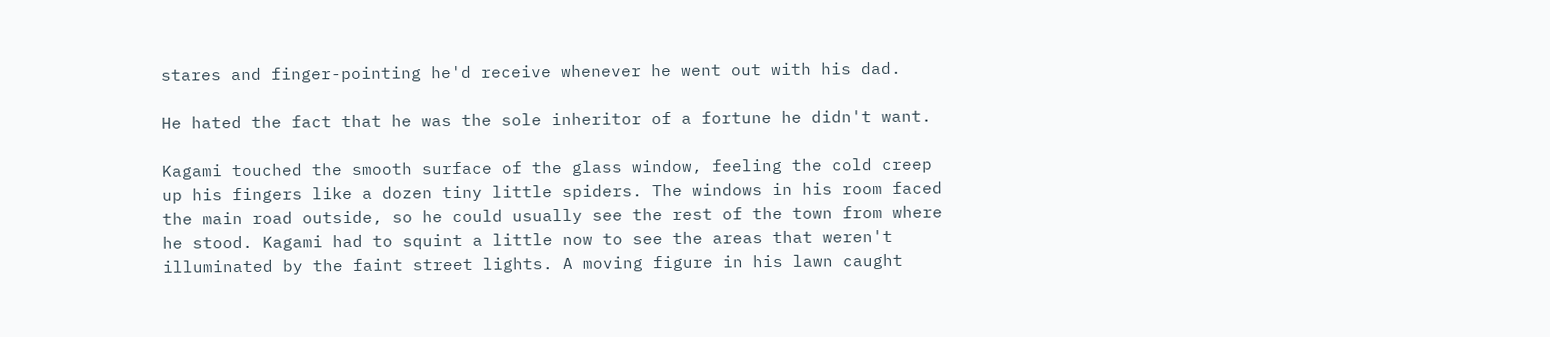stares and finger-pointing he'd receive whenever he went out with his dad.

He hated the fact that he was the sole inheritor of a fortune he didn't want.

Kagami touched the smooth surface of the glass window, feeling the cold creep up his fingers like a dozen tiny little spiders. The windows in his room faced the main road outside, so he could usually see the rest of the town from where he stood. Kagami had to squint a little now to see the areas that weren't illuminated by the faint street lights. A moving figure in his lawn caught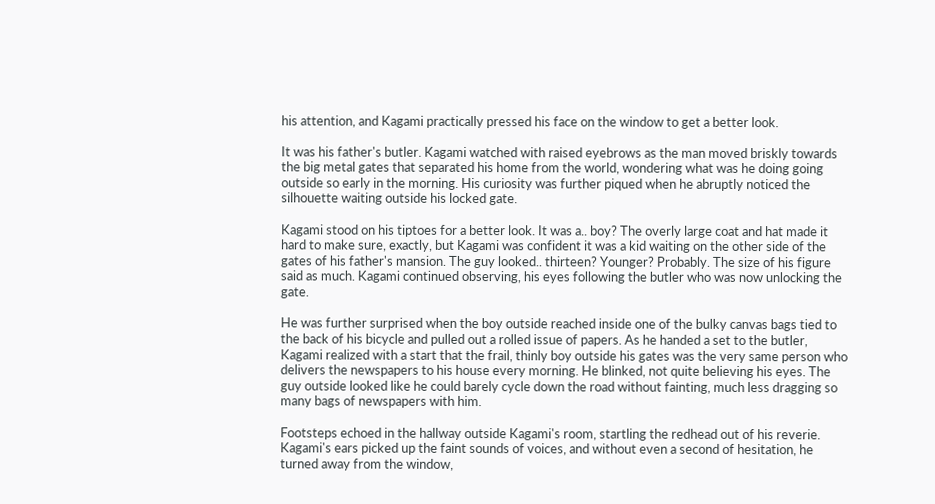his attention, and Kagami practically pressed his face on the window to get a better look.

It was his father's butler. Kagami watched with raised eyebrows as the man moved briskly towards the big metal gates that separated his home from the world, wondering what was he doing going outside so early in the morning. His curiosity was further piqued when he abruptly noticed the silhouette waiting outside his locked gate.

Kagami stood on his tiptoes for a better look. It was a.. boy? The overly large coat and hat made it hard to make sure, exactly, but Kagami was confident it was a kid waiting on the other side of the gates of his father's mansion. The guy looked.. thirteen? Younger? Probably. The size of his figure said as much. Kagami continued observing, his eyes following the butler who was now unlocking the gate.

He was further surprised when the boy outside reached inside one of the bulky canvas bags tied to the back of his bicycle and pulled out a rolled issue of papers. As he handed a set to the butler, Kagami realized with a start that the frail, thinly boy outside his gates was the very same person who delivers the newspapers to his house every morning. He blinked, not quite believing his eyes. The guy outside looked like he could barely cycle down the road without fainting, much less dragging so many bags of newspapers with him.

Footsteps echoed in the hallway outside Kagami's room, startling the redhead out of his reverie. Kagami's ears picked up the faint sounds of voices, and without even a second of hesitation, he turned away from the window,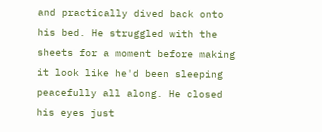and practically dived back onto his bed. He struggled with the sheets for a moment before making it look like he'd been sleeping peacefully all along. He closed his eyes just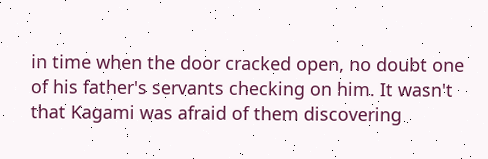in time when the door cracked open, no doubt one of his father's servants checking on him. It wasn't that Kagami was afraid of them discovering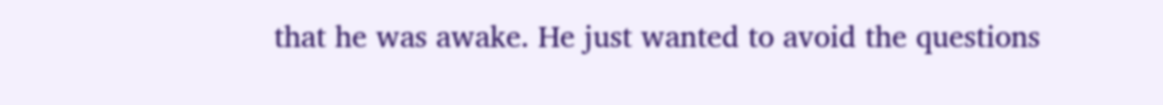that he was awake. He just wanted to avoid the questions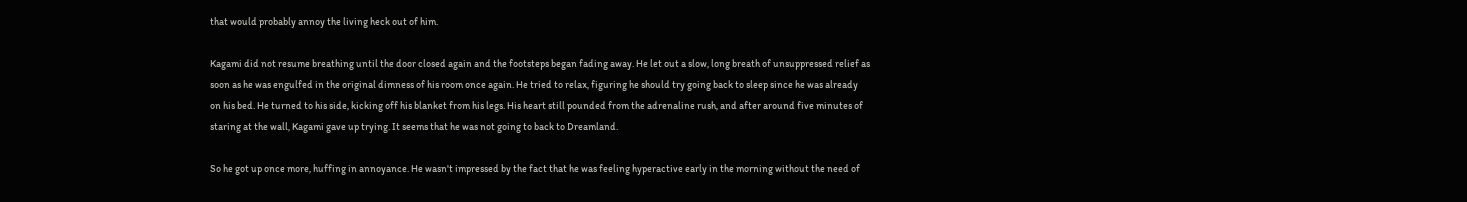that would probably annoy the living heck out of him.

Kagami did not resume breathing until the door closed again and the footsteps began fading away. He let out a slow, long breath of unsuppressed relief as soon as he was engulfed in the original dimness of his room once again. He tried to relax, figuring he should try going back to sleep since he was already on his bed. He turned to his side, kicking off his blanket from his legs. His heart still pounded from the adrenaline rush, and after around five minutes of staring at the wall, Kagami gave up trying. It seems that he was not going to back to Dreamland.

So he got up once more, huffing in annoyance. He wasn't impressed by the fact that he was feeling hyperactive early in the morning without the need of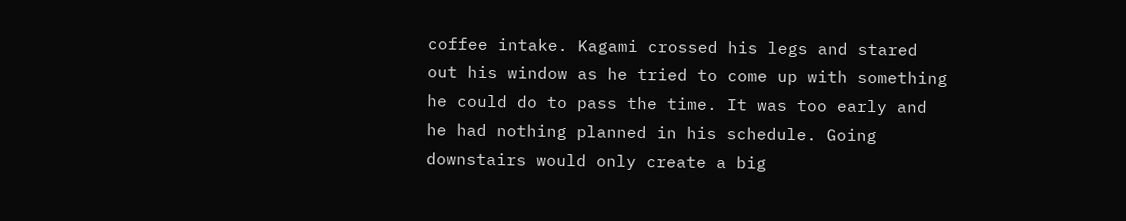coffee intake. Kagami crossed his legs and stared out his window as he tried to come up with something he could do to pass the time. It was too early and he had nothing planned in his schedule. Going downstairs would only create a big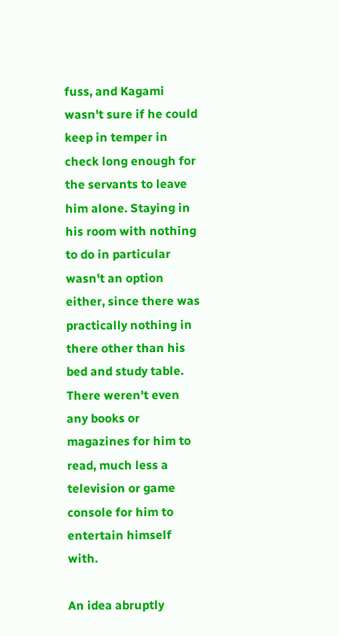fuss, and Kagami wasn't sure if he could keep in temper in check long enough for the servants to leave him alone. Staying in his room with nothing to do in particular wasn't an option either, since there was practically nothing in there other than his bed and study table. There weren't even any books or magazines for him to read, much less a television or game console for him to entertain himself with.

An idea abruptly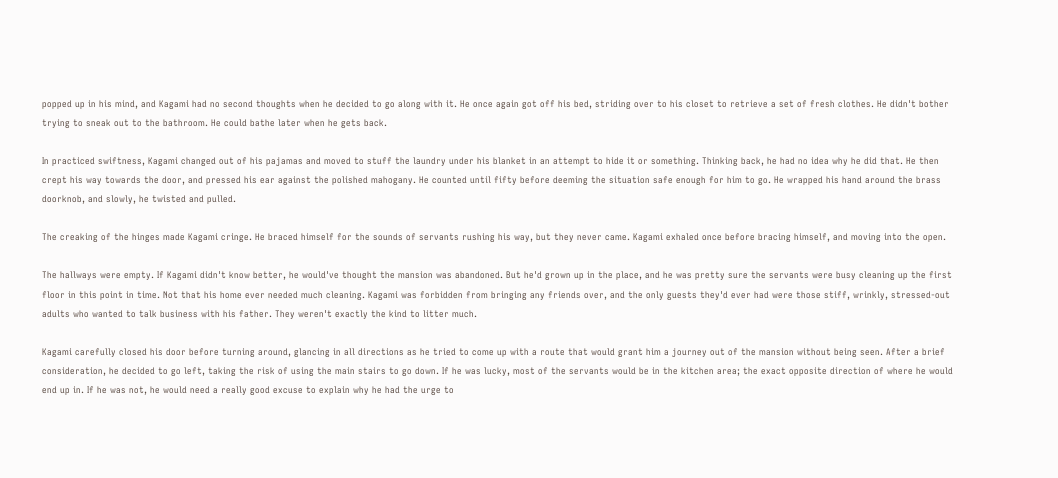popped up in his mind, and Kagami had no second thoughts when he decided to go along with it. He once again got off his bed, striding over to his closet to retrieve a set of fresh clothes. He didn't bother trying to sneak out to the bathroom. He could bathe later when he gets back.

In practiced swiftness, Kagami changed out of his pajamas and moved to stuff the laundry under his blanket in an attempt to hide it or something. Thinking back, he had no idea why he did that. He then crept his way towards the door, and pressed his ear against the polished mahogany. He counted until fifty before deeming the situation safe enough for him to go. He wrapped his hand around the brass doorknob, and slowly, he twisted and pulled.

The creaking of the hinges made Kagami cringe. He braced himself for the sounds of servants rushing his way, but they never came. Kagami exhaled once before bracing himself, and moving into the open.

The hallways were empty. If Kagami didn't know better, he would've thought the mansion was abandoned. But he'd grown up in the place, and he was pretty sure the servants were busy cleaning up the first floor in this point in time. Not that his home ever needed much cleaning. Kagami was forbidden from bringing any friends over, and the only guests they'd ever had were those stiff, wrinkly, stressed-out adults who wanted to talk business with his father. They weren't exactly the kind to litter much.

Kagami carefully closed his door before turning around, glancing in all directions as he tried to come up with a route that would grant him a journey out of the mansion without being seen. After a brief consideration, he decided to go left, taking the risk of using the main stairs to go down. If he was lucky, most of the servants would be in the kitchen area; the exact opposite direction of where he would end up in. If he was not, he would need a really good excuse to explain why he had the urge to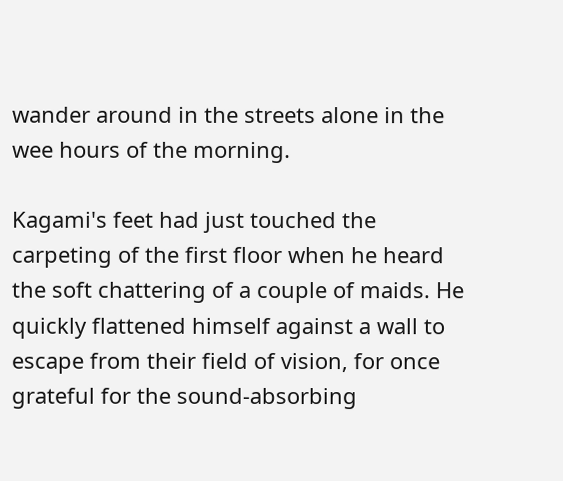wander around in the streets alone in the wee hours of the morning.

Kagami's feet had just touched the carpeting of the first floor when he heard the soft chattering of a couple of maids. He quickly flattened himself against a wall to escape from their field of vision, for once grateful for the sound-absorbing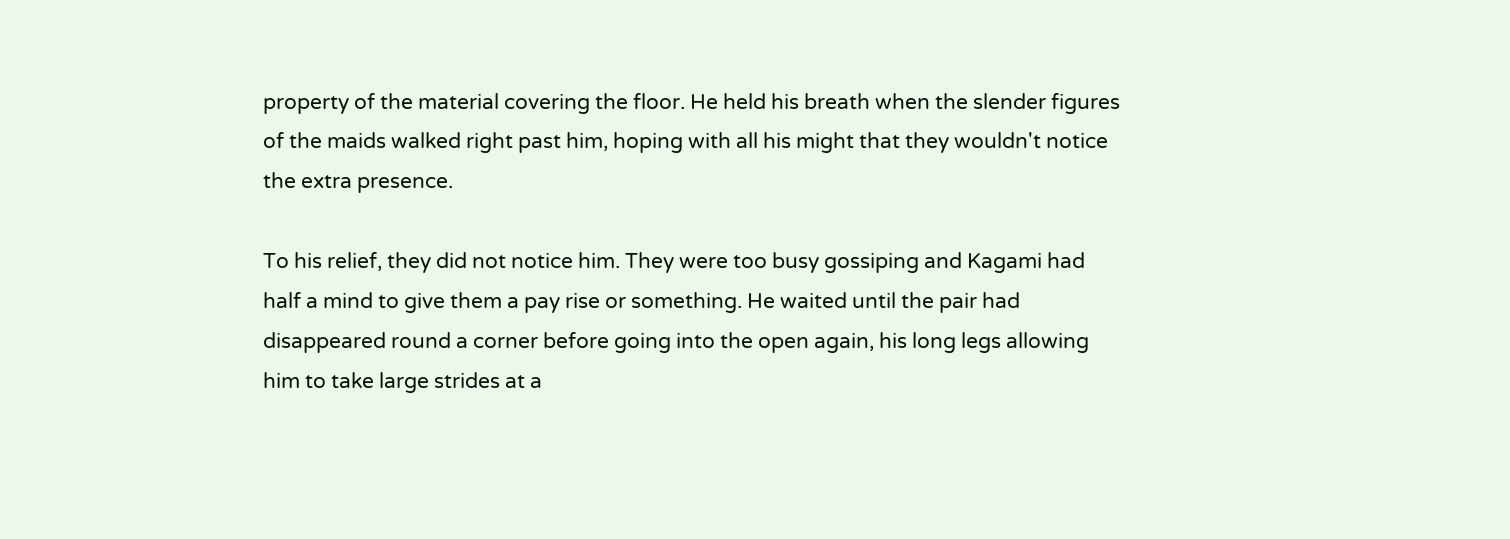property of the material covering the floor. He held his breath when the slender figures of the maids walked right past him, hoping with all his might that they wouldn't notice the extra presence.

To his relief, they did not notice him. They were too busy gossiping and Kagami had half a mind to give them a pay rise or something. He waited until the pair had disappeared round a corner before going into the open again, his long legs allowing him to take large strides at a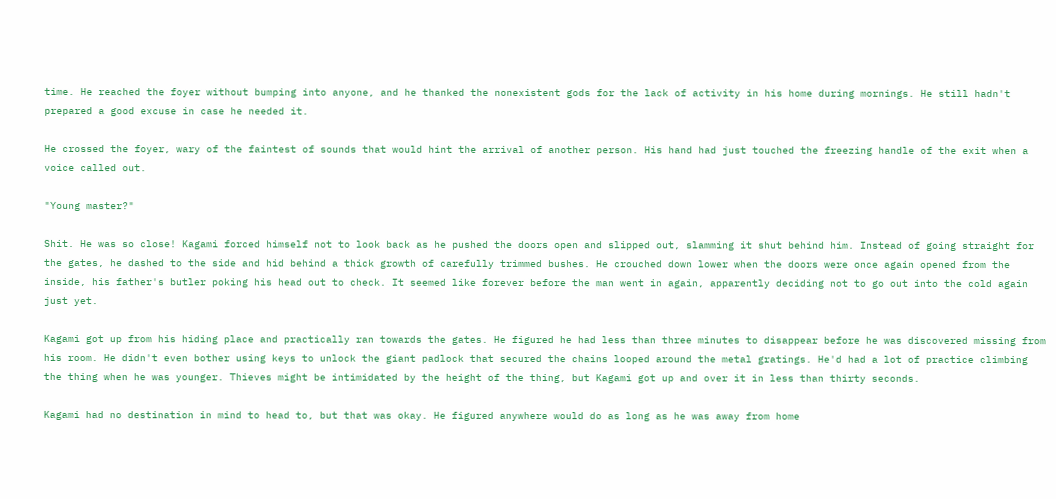time. He reached the foyer without bumping into anyone, and he thanked the nonexistent gods for the lack of activity in his home during mornings. He still hadn't prepared a good excuse in case he needed it.

He crossed the foyer, wary of the faintest of sounds that would hint the arrival of another person. His hand had just touched the freezing handle of the exit when a voice called out.

"Young master?"

Shit. He was so close! Kagami forced himself not to look back as he pushed the doors open and slipped out, slamming it shut behind him. Instead of going straight for the gates, he dashed to the side and hid behind a thick growth of carefully trimmed bushes. He crouched down lower when the doors were once again opened from the inside, his father's butler poking his head out to check. It seemed like forever before the man went in again, apparently deciding not to go out into the cold again just yet.

Kagami got up from his hiding place and practically ran towards the gates. He figured he had less than three minutes to disappear before he was discovered missing from his room. He didn't even bother using keys to unlock the giant padlock that secured the chains looped around the metal gratings. He'd had a lot of practice climbing the thing when he was younger. Thieves might be intimidated by the height of the thing, but Kagami got up and over it in less than thirty seconds.

Kagami had no destination in mind to head to, but that was okay. He figured anywhere would do as long as he was away from home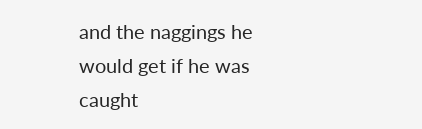and the naggings he would get if he was caught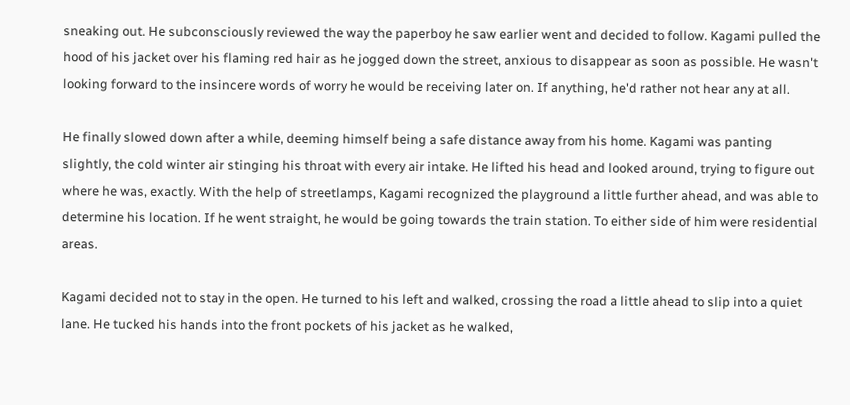sneaking out. He subconsciously reviewed the way the paperboy he saw earlier went and decided to follow. Kagami pulled the hood of his jacket over his flaming red hair as he jogged down the street, anxious to disappear as soon as possible. He wasn't looking forward to the insincere words of worry he would be receiving later on. If anything, he'd rather not hear any at all.

He finally slowed down after a while, deeming himself being a safe distance away from his home. Kagami was panting slightly, the cold winter air stinging his throat with every air intake. He lifted his head and looked around, trying to figure out where he was, exactly. With the help of streetlamps, Kagami recognized the playground a little further ahead, and was able to determine his location. If he went straight, he would be going towards the train station. To either side of him were residential areas.

Kagami decided not to stay in the open. He turned to his left and walked, crossing the road a little ahead to slip into a quiet lane. He tucked his hands into the front pockets of his jacket as he walked,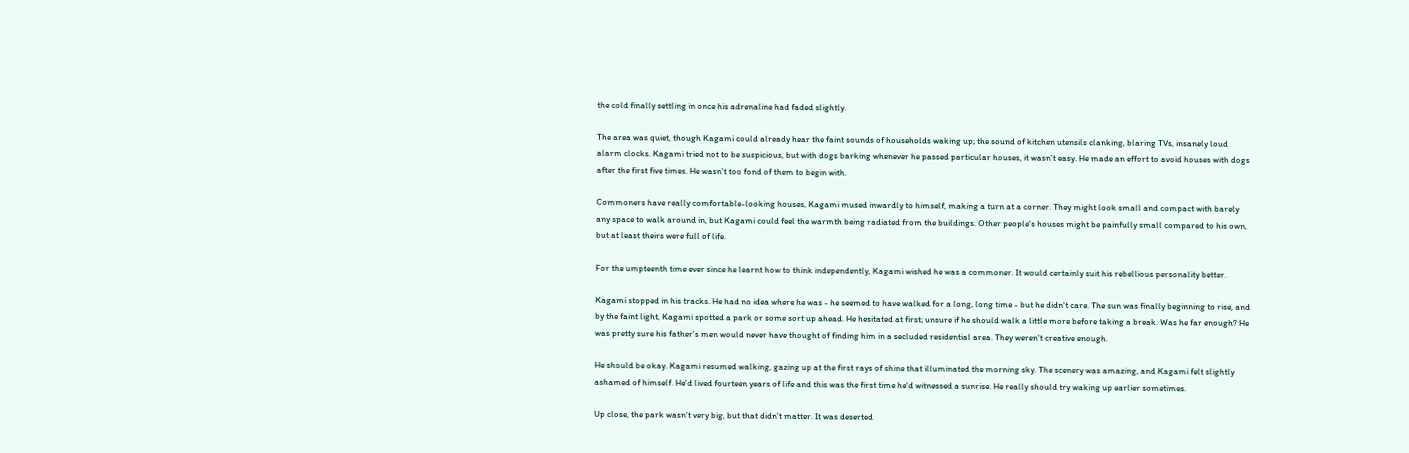the cold finally settling in once his adrenaline had faded slightly.

The area was quiet, though Kagami could already hear the faint sounds of households waking up; the sound of kitchen utensils clanking, blaring TVs, insanely loud alarm clocks. Kagami tried not to be suspicious, but with dogs barking whenever he passed particular houses, it wasn't easy. He made an effort to avoid houses with dogs after the first five times. He wasn't too fond of them to begin with.

Commoners have really comfortable-looking houses, Kagami mused inwardly to himself, making a turn at a corner. They might look small and compact with barely any space to walk around in, but Kagami could feel the warmth being radiated from the buildings. Other people's houses might be painfully small compared to his own, but at least theirs were full of life.

For the umpteenth time ever since he learnt how to think independently, Kagami wished he was a commoner. It would certainly suit his rebellious personality better.

Kagami stopped in his tracks. He had no idea where he was - he seemed to have walked for a long, long time - but he didn't care. The sun was finally beginning to rise, and by the faint light, Kagami spotted a park or some sort up ahead. He hesitated at first; unsure if he should walk a little more before taking a break. Was he far enough? He was pretty sure his father's men would never have thought of finding him in a secluded residential area. They weren't creative enough.

He should be okay. Kagami resumed walking, gazing up at the first rays of shine that illuminated the morning sky. The scenery was amazing, and Kagami felt slightly ashamed of himself. He'd lived fourteen years of life and this was the first time he'd witnessed a sunrise. He really should try waking up earlier sometimes.

Up close, the park wasn't very big, but that didn't matter. It was deserted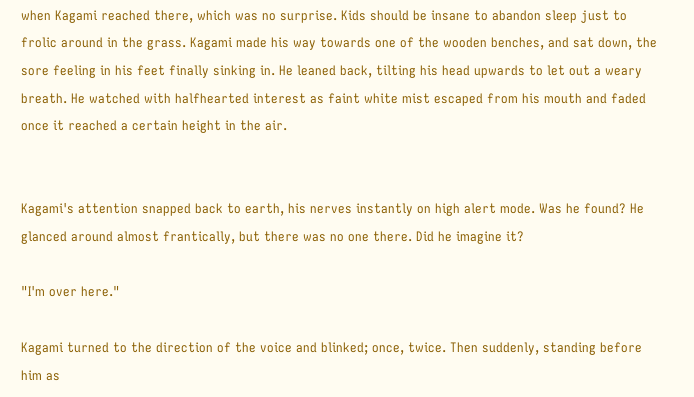when Kagami reached there, which was no surprise. Kids should be insane to abandon sleep just to frolic around in the grass. Kagami made his way towards one of the wooden benches, and sat down, the sore feeling in his feet finally sinking in. He leaned back, tilting his head upwards to let out a weary breath. He watched with halfhearted interest as faint white mist escaped from his mouth and faded once it reached a certain height in the air.


Kagami's attention snapped back to earth, his nerves instantly on high alert mode. Was he found? He glanced around almost frantically, but there was no one there. Did he imagine it?

"I'm over here."

Kagami turned to the direction of the voice and blinked; once, twice. Then suddenly, standing before him as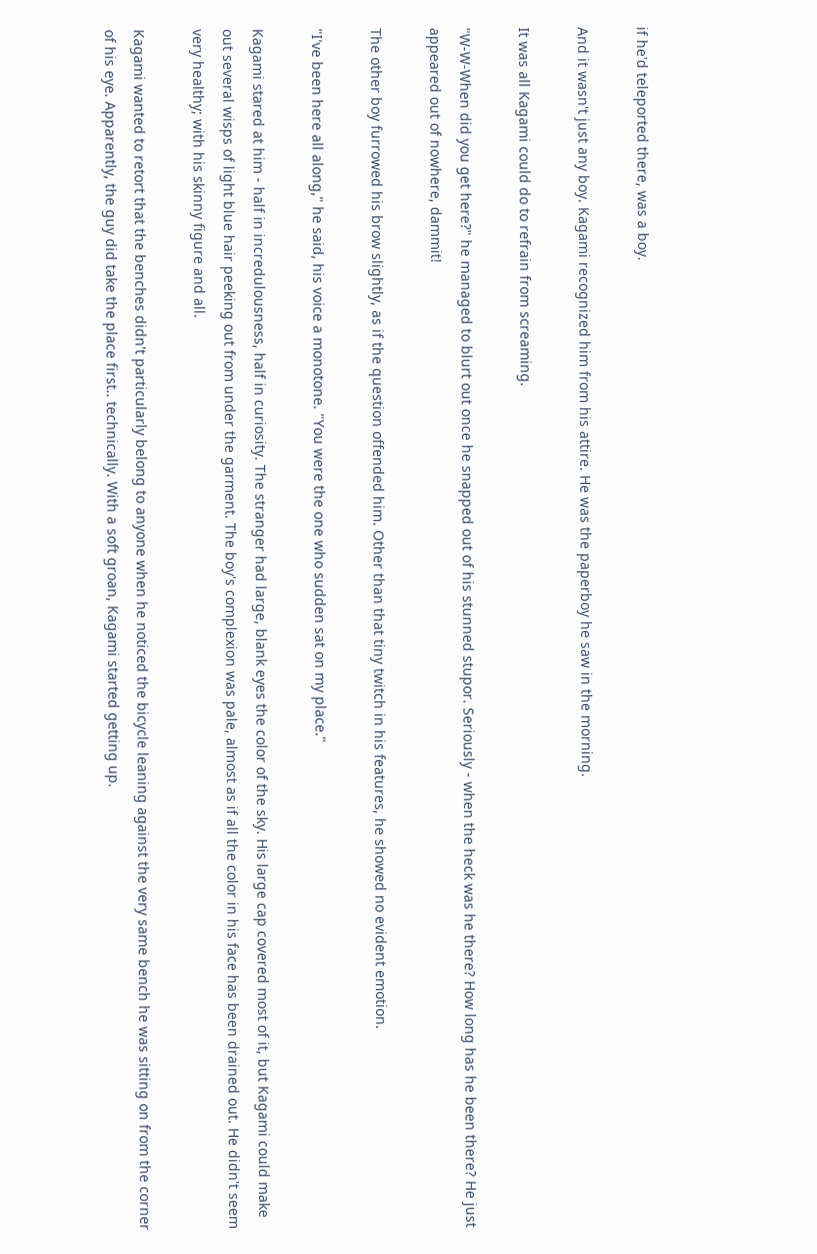if he'd teleported there, was a boy.

And it wasn't just any boy. Kagami recognized him from his attire. He was the paperboy he saw in the morning.

It was all Kagami could do to refrain from screaming.

"W-W-When did you get here?" he managed to blurt out once he snapped out of his stunned stupor. Seriously - when the heck was he there? How long has he been there? He just appeared out of nowhere, dammit!

The other boy furrowed his brow slightly, as if the question offended him. Other than that tiny twitch in his features, he showed no evident emotion.

"I've been here all along," he said, his voice a monotone. "You were the one who sudden sat on my place."

Kagami stared at him - half in incredulousness, half in curiosity. The stranger had large, blank eyes the color of the sky. His large cap covered most of it, but Kagami could make out several wisps of light blue hair peeking out from under the garment. The boy's complexion was pale, almost as if all the color in his face has been drained out. He didn't seem very healthy; with his skinny figure and all.

Kagami wanted to retort that the benches didn't particularly belong to anyone when he noticed the bicycle leaning against the very same bench he was sitting on from the corner of his eye. Apparently, the guy did take the place first.. technically. With a soft groan, Kagami started getting up.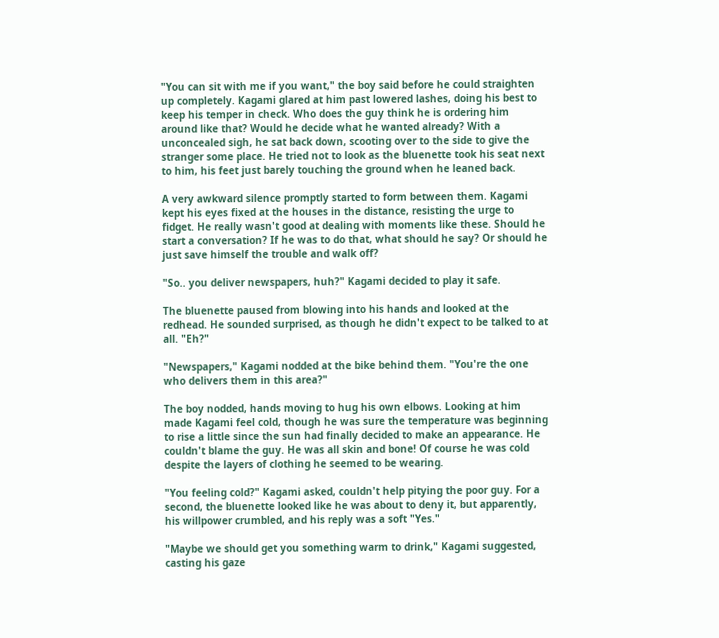"You can sit with me if you want," the boy said before he could straighten up completely. Kagami glared at him past lowered lashes, doing his best to keep his temper in check. Who does the guy think he is ordering him around like that? Would he decide what he wanted already? With a unconcealed sigh, he sat back down, scooting over to the side to give the stranger some place. He tried not to look as the bluenette took his seat next to him, his feet just barely touching the ground when he leaned back.

A very awkward silence promptly started to form between them. Kagami kept his eyes fixed at the houses in the distance, resisting the urge to fidget. He really wasn't good at dealing with moments like these. Should he start a conversation? If he was to do that, what should he say? Or should he just save himself the trouble and walk off?

"So.. you deliver newspapers, huh?" Kagami decided to play it safe.

The bluenette paused from blowing into his hands and looked at the redhead. He sounded surprised, as though he didn't expect to be talked to at all. "Eh?"

"Newspapers," Kagami nodded at the bike behind them. "You're the one who delivers them in this area?"

The boy nodded, hands moving to hug his own elbows. Looking at him made Kagami feel cold, though he was sure the temperature was beginning to rise a little since the sun had finally decided to make an appearance. He couldn't blame the guy. He was all skin and bone! Of course he was cold despite the layers of clothing he seemed to be wearing.

"You feeling cold?" Kagami asked, couldn't help pitying the poor guy. For a second, the bluenette looked like he was about to deny it, but apparently, his willpower crumbled, and his reply was a soft "Yes."

"Maybe we should get you something warm to drink," Kagami suggested, casting his gaze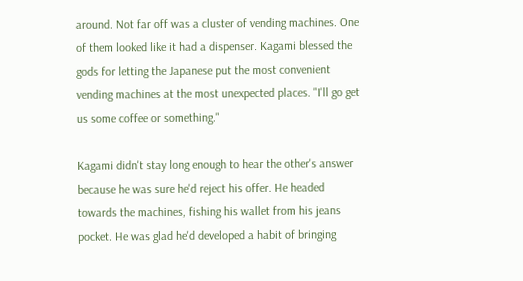around. Not far off was a cluster of vending machines. One of them looked like it had a dispenser. Kagami blessed the gods for letting the Japanese put the most convenient vending machines at the most unexpected places. "I'll go get us some coffee or something."

Kagami didn't stay long enough to hear the other's answer because he was sure he'd reject his offer. He headed towards the machines, fishing his wallet from his jeans pocket. He was glad he'd developed a habit of bringing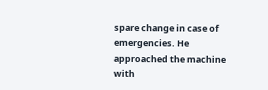spare change in case of emergencies. He approached the machine with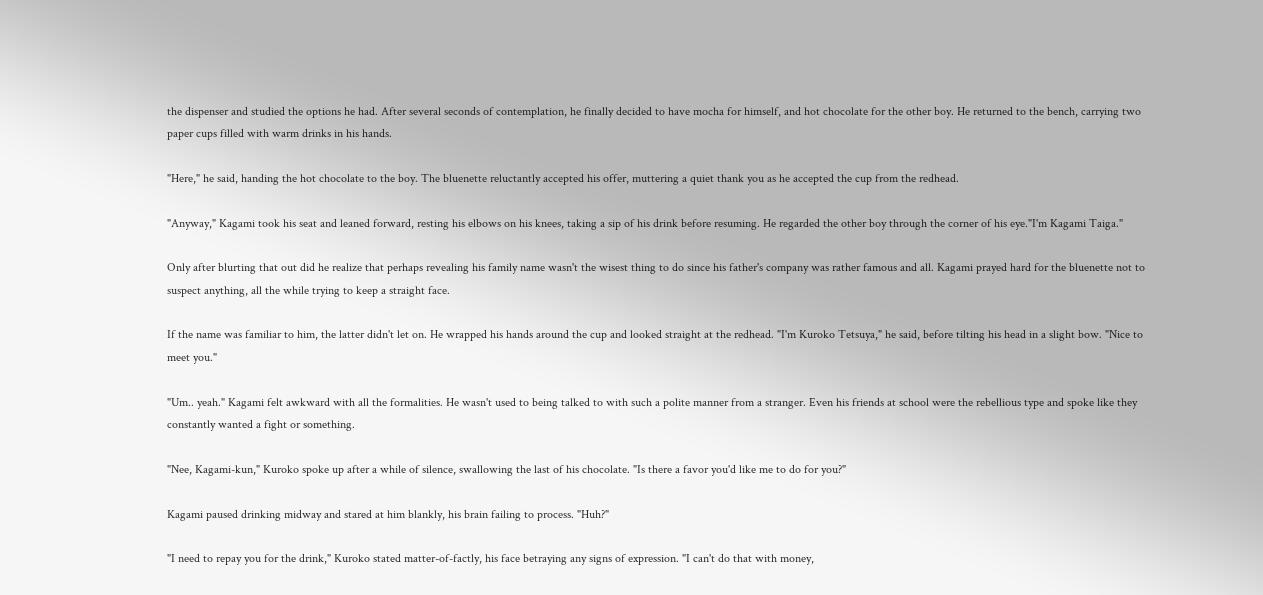the dispenser and studied the options he had. After several seconds of contemplation, he finally decided to have mocha for himself, and hot chocolate for the other boy. He returned to the bench, carrying two paper cups filled with warm drinks in his hands.

"Here," he said, handing the hot chocolate to the boy. The bluenette reluctantly accepted his offer, muttering a quiet thank you as he accepted the cup from the redhead.

"Anyway," Kagami took his seat and leaned forward, resting his elbows on his knees, taking a sip of his drink before resuming. He regarded the other boy through the corner of his eye."I'm Kagami Taiga."

Only after blurting that out did he realize that perhaps revealing his family name wasn't the wisest thing to do since his father's company was rather famous and all. Kagami prayed hard for the bluenette not to suspect anything, all the while trying to keep a straight face.

If the name was familiar to him, the latter didn't let on. He wrapped his hands around the cup and looked straight at the redhead. "I'm Kuroko Tetsuya," he said, before tilting his head in a slight bow. "Nice to meet you."

"Um.. yeah." Kagami felt awkward with all the formalities. He wasn't used to being talked to with such a polite manner from a stranger. Even his friends at school were the rebellious type and spoke like they constantly wanted a fight or something.

"Nee, Kagami-kun," Kuroko spoke up after a while of silence, swallowing the last of his chocolate. "Is there a favor you'd like me to do for you?"

Kagami paused drinking midway and stared at him blankly, his brain failing to process. "Huh?"

"I need to repay you for the drink," Kuroko stated matter-of-factly, his face betraying any signs of expression. "I can't do that with money,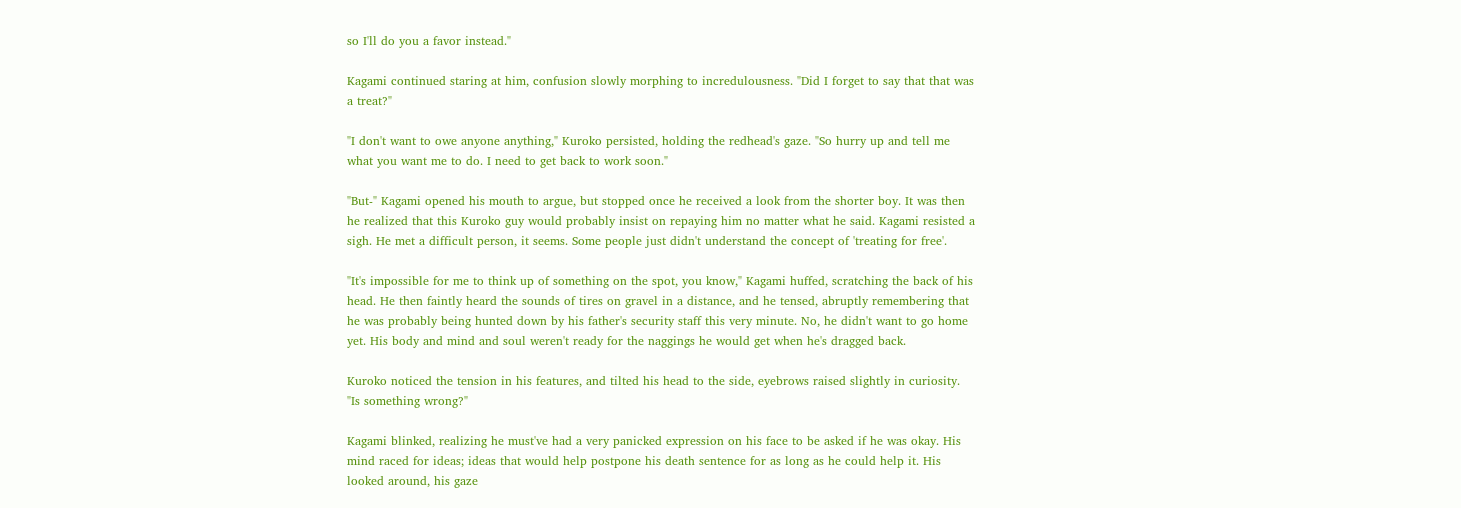so I'll do you a favor instead."

Kagami continued staring at him, confusion slowly morphing to incredulousness. "Did I forget to say that that was a treat?"

"I don't want to owe anyone anything," Kuroko persisted, holding the redhead's gaze. "So hurry up and tell me what you want me to do. I need to get back to work soon."

"But-" Kagami opened his mouth to argue, but stopped once he received a look from the shorter boy. It was then he realized that this Kuroko guy would probably insist on repaying him no matter what he said. Kagami resisted a sigh. He met a difficult person, it seems. Some people just didn't understand the concept of 'treating for free'.

"It's impossible for me to think up of something on the spot, you know," Kagami huffed, scratching the back of his head. He then faintly heard the sounds of tires on gravel in a distance, and he tensed, abruptly remembering that he was probably being hunted down by his father's security staff this very minute. No, he didn't want to go home yet. His body and mind and soul weren't ready for the naggings he would get when he's dragged back.

Kuroko noticed the tension in his features, and tilted his head to the side, eyebrows raised slightly in curiosity. "Is something wrong?"

Kagami blinked, realizing he must've had a very panicked expression on his face to be asked if he was okay. His mind raced for ideas; ideas that would help postpone his death sentence for as long as he could help it. His looked around, his gaze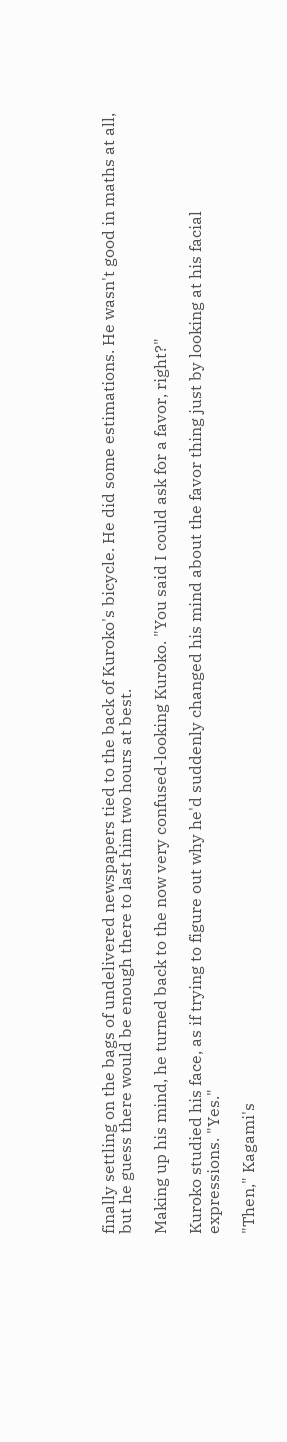finally settling on the bags of undelivered newspapers tied to the back of Kuroko's bicycle. He did some estimations. He wasn't good in maths at all, but he guess there would be enough there to last him two hours at best.

Making up his mind, he turned back to the now very confused-looking Kuroko. "You said I could ask for a favor, right?"

Kuroko studied his face, as if trying to figure out why he'd suddenly changed his mind about the favor thing just by looking at his facial expressions. "Yes."

"Then," Kagami's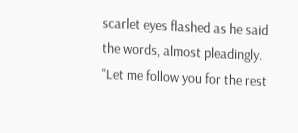scarlet eyes flashed as he said the words, almost pleadingly. "Let me follow you for the rest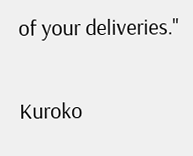of your deliveries."

Kuroko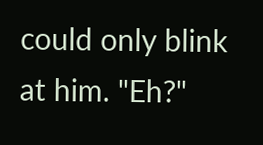could only blink at him. "Eh?"